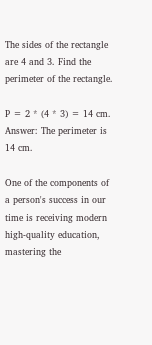The sides of the rectangle are 4 and 3. Find the perimeter of the rectangle.

P = 2 * (4 * 3) = 14 cm.
Answer: The perimeter is 14 cm.

One of the components of a person's success in our time is receiving modern high-quality education, mastering the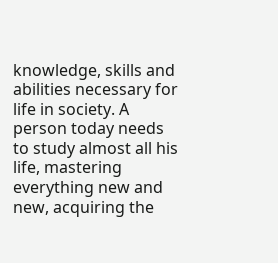knowledge, skills and abilities necessary for life in society. A person today needs to study almost all his life, mastering everything new and new, acquiring the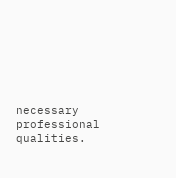necessary professional qualities.